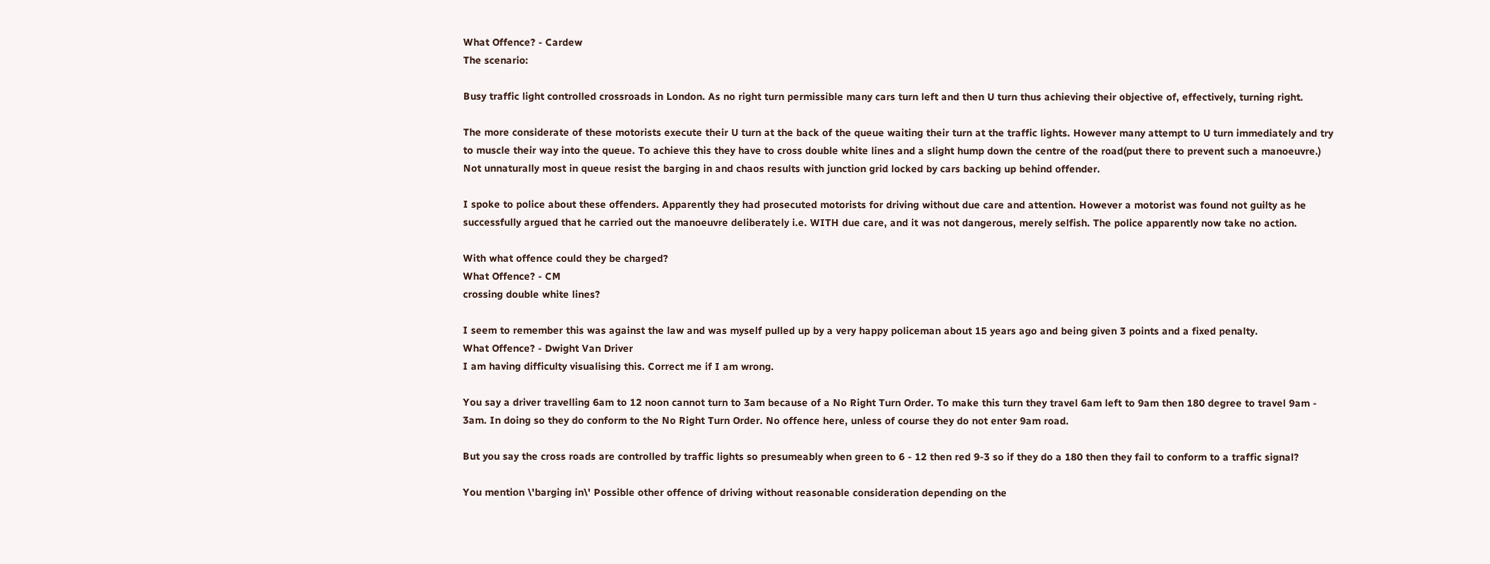What Offence? - Cardew
The scenario:

Busy traffic light controlled crossroads in London. As no right turn permissible many cars turn left and then U turn thus achieving their objective of, effectively, turning right.

The more considerate of these motorists execute their U turn at the back of the queue waiting their turn at the traffic lights. However many attempt to U turn immediately and try to muscle their way into the queue. To achieve this they have to cross double white lines and a slight hump down the centre of the road(put there to prevent such a manoeuvre.) Not unnaturally most in queue resist the barging in and chaos results with junction grid locked by cars backing up behind offender.

I spoke to police about these offenders. Apparently they had prosecuted motorists for driving without due care and attention. However a motorist was found not guilty as he successfully argued that he carried out the manoeuvre deliberately i.e. WITH due care, and it was not dangerous, merely selfish. The police apparently now take no action.

With what offence could they be charged?
What Offence? - CM
crossing double white lines?

I seem to remember this was against the law and was myself pulled up by a very happy policeman about 15 years ago and being given 3 points and a fixed penalty.
What Offence? - Dwight Van Driver
I am having difficulty visualising this. Correct me if I am wrong.

You say a driver travelling 6am to 12 noon cannot turn to 3am because of a No Right Turn Order. To make this turn they travel 6am left to 9am then 180 degree to travel 9am - 3am. In doing so they do conform to the No Right Turn Order. No offence here, unless of course they do not enter 9am road.

But you say the cross roads are controlled by traffic lights so presumeably when green to 6 - 12 then red 9-3 so if they do a 180 then they fail to conform to a traffic signal?

You mention \'barging in\' Possible other offence of driving without reasonable consideration depending on the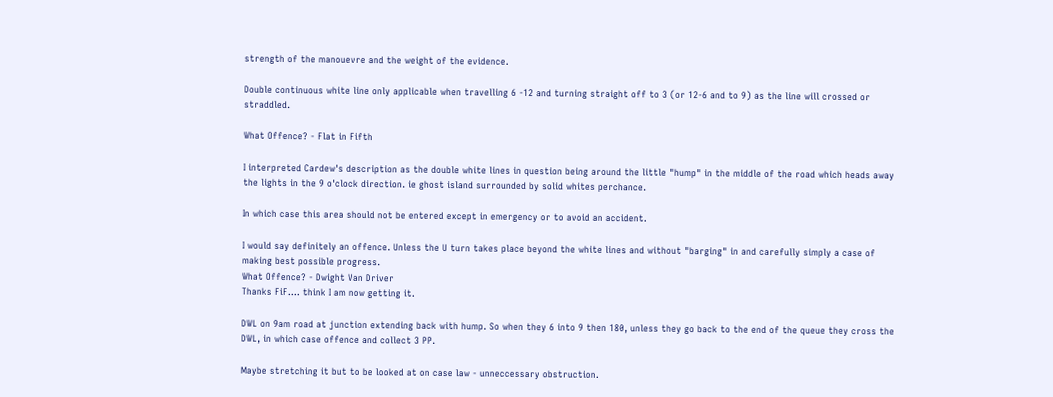strength of the manouevre and the weight of the evidence.

Double continuous white line only applicable when travelling 6 -12 and turning straight off to 3 (or 12-6 and to 9) as the line will crossed or straddled.

What Offence? - Flat in Fifth

I interpreted Cardew's description as the double white lines in question being around the little "hump" in the middle of the road which heads away the lights in the 9 o'clock direction. ie ghost island surrounded by solid whites perchance.

In which case this area should not be entered except in emergency or to avoid an accident.

I would say definitely an offence. Unless the U turn takes place beyond the white lines and without "barging" in and carefully simply a case of making best possible progress.
What Offence? - Dwight Van Driver
Thanks FiF.... think I am now getting it.

DWL on 9am road at junction extending back with hump. So when they 6 into 9 then 180, unless they go back to the end of the queue they cross the DWL, in which case offence and collect 3 PP.

Maybe stretching it but to be looked at on case law - unneccessary obstruction.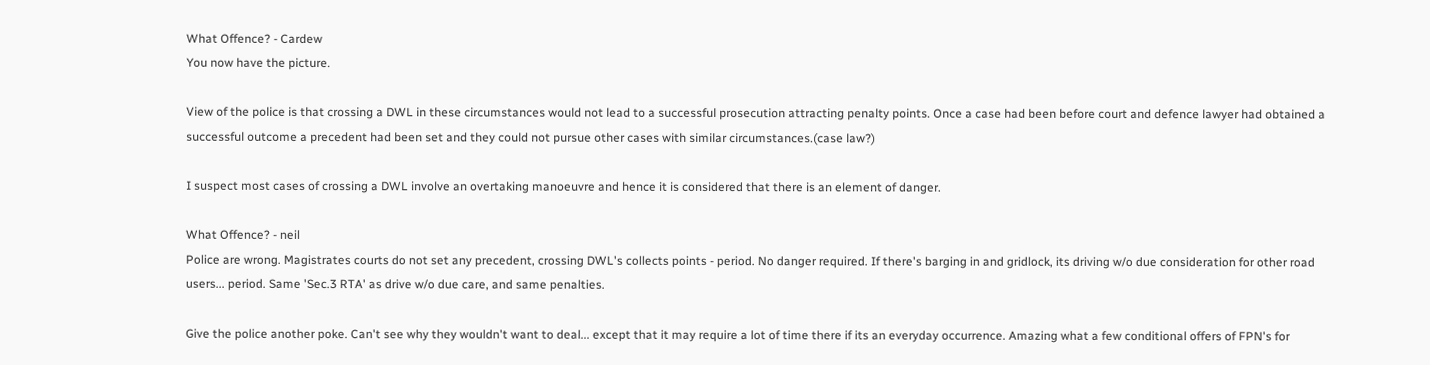What Offence? - Cardew
You now have the picture.

View of the police is that crossing a DWL in these circumstances would not lead to a successful prosecution attracting penalty points. Once a case had been before court and defence lawyer had obtained a successful outcome a precedent had been set and they could not pursue other cases with similar circumstances.(case law?)

I suspect most cases of crossing a DWL involve an overtaking manoeuvre and hence it is considered that there is an element of danger.

What Offence? - neil
Police are wrong. Magistrates courts do not set any precedent, crossing DWL's collects points - period. No danger required. If there's barging in and gridlock, its driving w/o due consideration for other road users... period. Same 'Sec.3 RTA' as drive w/o due care, and same penalties.

Give the police another poke. Can't see why they wouldn't want to deal... except that it may require a lot of time there if its an everyday occurrence. Amazing what a few conditional offers of FPN's for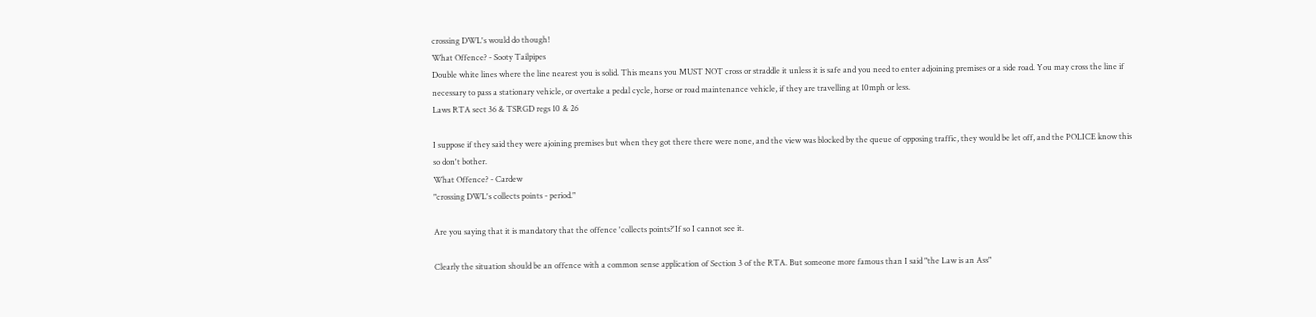crossing DWL's would do though!
What Offence? - Sooty Tailpipes
Double white lines where the line nearest you is solid. This means you MUST NOT cross or straddle it unless it is safe and you need to enter adjoining premises or a side road. You may cross the line if necessary to pass a stationary vehicle, or overtake a pedal cycle, horse or road maintenance vehicle, if they are travelling at 10mph or less.
Laws RTA sect 36 & TSRGD regs 10 & 26

I suppose if they said they were ajoining premises but when they got there there were none, and the view was blocked by the queue of opposing traffic, they would be let off, and the POLICE know this so don't bother.
What Offence? - Cardew
"crossing DWL's collects points - period."

Are you saying that it is mandatory that the offence 'collects points?'If so I cannot see it.

Clearly the situation should be an offence with a common sense application of Section 3 of the RTA. But someone more famous than I said "the Law is an Ass"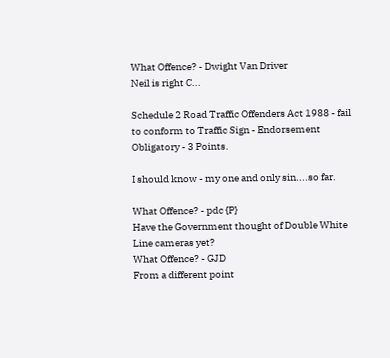What Offence? - Dwight Van Driver
Neil is right C...

Schedule 2 Road Traffic Offenders Act 1988 - fail to conform to Traffic Sign - Endorsement Obligatory - 3 Points.

I should know - my one and only sin....so far.

What Offence? - pdc {P}
Have the Government thought of Double White Line cameras yet?
What Offence? - GJD
From a different point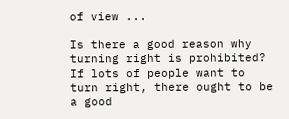of view ...

Is there a good reason why turning right is prohibited? If lots of people want to turn right, there ought to be a good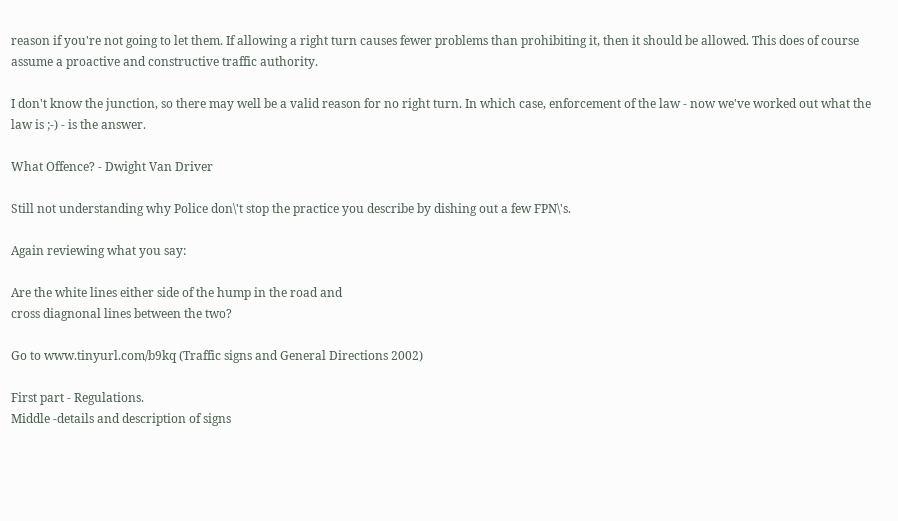reason if you're not going to let them. If allowing a right turn causes fewer problems than prohibiting it, then it should be allowed. This does of course assume a proactive and constructive traffic authority.

I don't know the junction, so there may well be a valid reason for no right turn. In which case, enforcement of the law - now we've worked out what the law is ;-) - is the answer.

What Offence? - Dwight Van Driver

Still not understanding why Police don\'t stop the practice you describe by dishing out a few FPN\'s.

Again reviewing what you say:

Are the white lines either side of the hump in the road and
cross diagnonal lines between the two?

Go to www.tinyurl.com/b9kq (Traffic signs and General Directions 2002)

First part - Regulations.
Middle -details and description of signs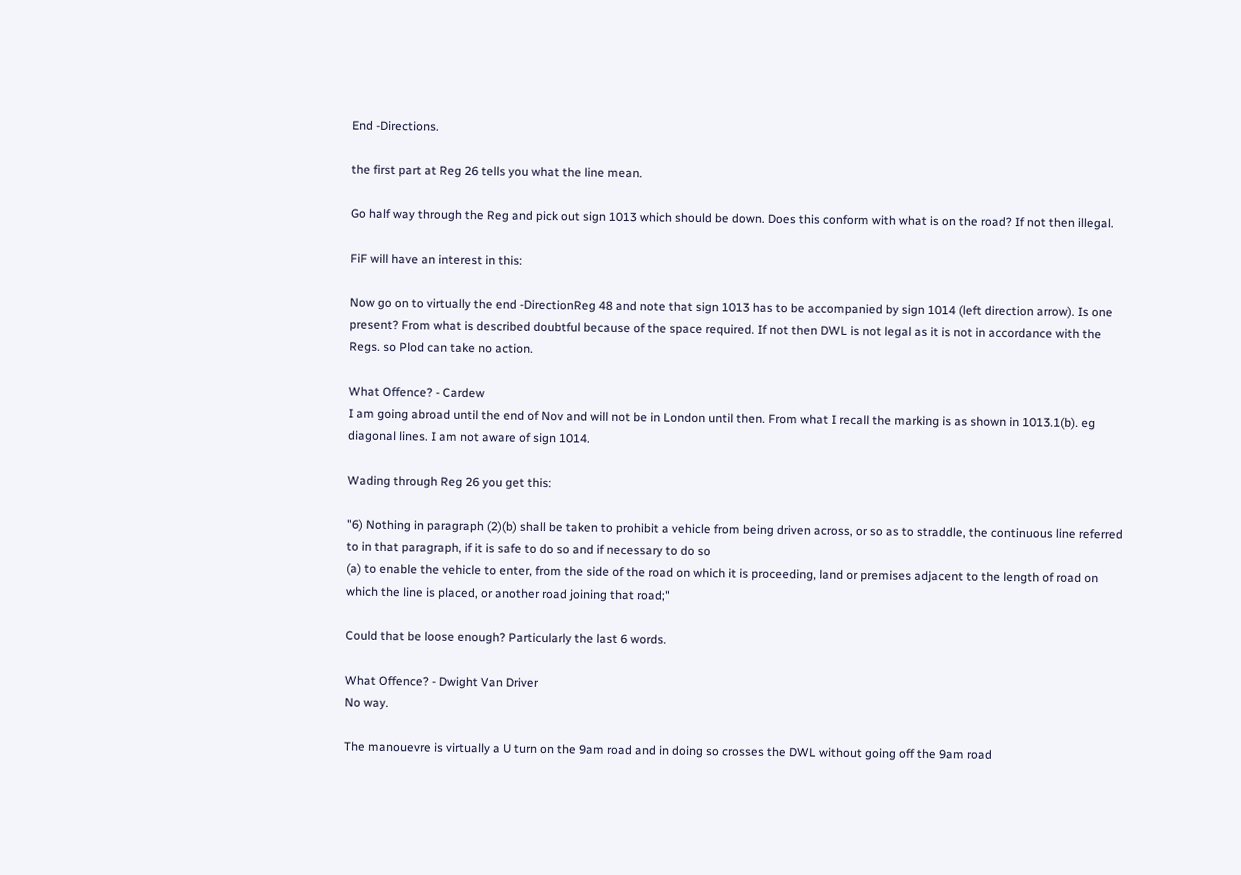End -Directions.

the first part at Reg 26 tells you what the line mean.

Go half way through the Reg and pick out sign 1013 which should be down. Does this conform with what is on the road? If not then illegal.

FiF will have an interest in this:

Now go on to virtually the end -DirectionReg 48 and note that sign 1013 has to be accompanied by sign 1014 (left direction arrow). Is one present? From what is described doubtful because of the space required. If not then DWL is not legal as it is not in accordance with the Regs. so Plod can take no action.

What Offence? - Cardew
I am going abroad until the end of Nov and will not be in London until then. From what I recall the marking is as shown in 1013.1(b). eg diagonal lines. I am not aware of sign 1014.

Wading through Reg 26 you get this:

"6) Nothing in paragraph (2)(b) shall be taken to prohibit a vehicle from being driven across, or so as to straddle, the continuous line referred to in that paragraph, if it is safe to do so and if necessary to do so
(a) to enable the vehicle to enter, from the side of the road on which it is proceeding, land or premises adjacent to the length of road on which the line is placed, or another road joining that road;"

Could that be loose enough? Particularly the last 6 words.

What Offence? - Dwight Van Driver
No way.

The manouevre is virtually a U turn on the 9am road and in doing so crosses the DWL without going off the 9am road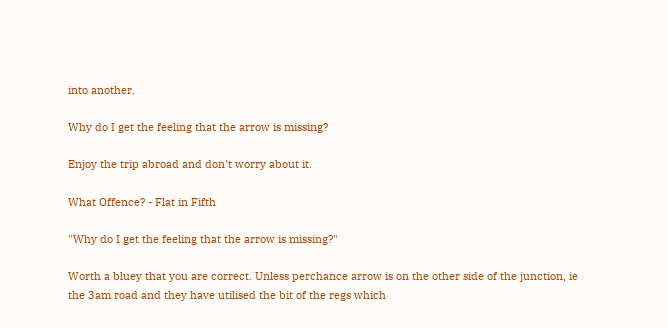into another.

Why do I get the feeling that the arrow is missing?

Enjoy the trip abroad and don't worry about it.

What Offence? - Flat in Fifth

"Why do I get the feeling that the arrow is missing?"

Worth a bluey that you are correct. Unless perchance arrow is on the other side of the junction, ie the 3am road and they have utilised the bit of the regs which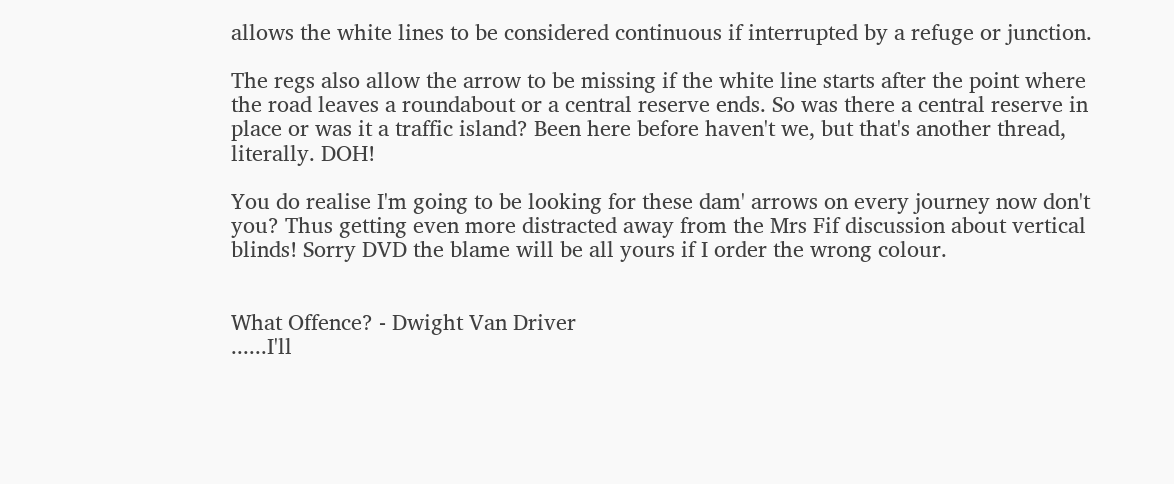allows the white lines to be considered continuous if interrupted by a refuge or junction.

The regs also allow the arrow to be missing if the white line starts after the point where the road leaves a roundabout or a central reserve ends. So was there a central reserve in place or was it a traffic island? Been here before haven't we, but that's another thread, literally. DOH!

You do realise I'm going to be looking for these dam' arrows on every journey now don't you? Thus getting even more distracted away from the Mrs Fif discussion about vertical blinds! Sorry DVD the blame will be all yours if I order the wrong colour.


What Offence? - Dwight Van Driver
......I'll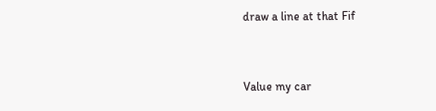draw a line at that Fif


Value my car